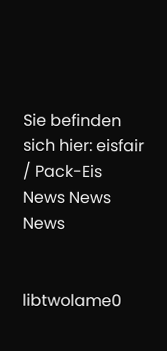Sie befinden sich hier: eisfair / Pack-Eis
News News News


libtwolame0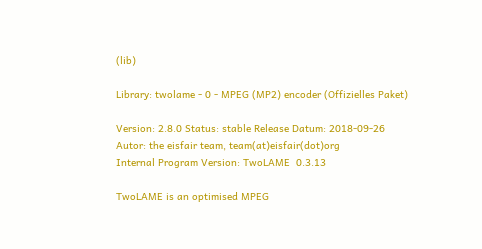(lib)

Library: twolame - 0 - MPEG (MP2) encoder (Offizielles Paket)

Version: 2.8.0 Status: stable Release Datum: 2018-09-26
Autor: the eisfair team, team(at)eisfair(dot)org
Internal Program Version: TwoLAME  0.3.13

TwoLAME is an optimised MPEG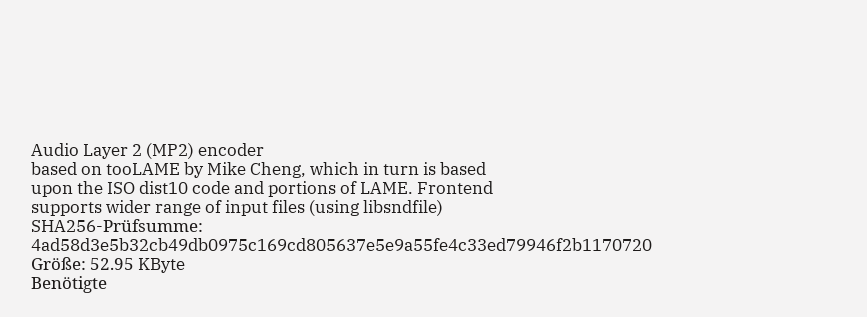Audio Layer 2 (MP2) encoder
based on tooLAME by Mike Cheng, which in turn is based
upon the ISO dist10 code and portions of LAME. Frontend
supports wider range of input files (using libsndfile)
SHA256-Prüfsumme: 4ad58d3e5b32cb49db0975c169cd805637e5e9a55fe4c33ed79946f2b1170720
Größe: 52.95 KByte
Benötigte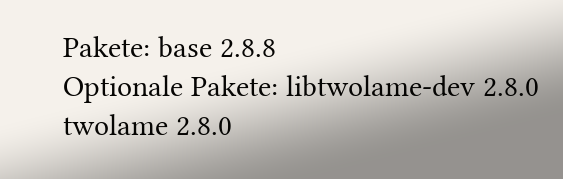Pakete: base 2.8.8
Optionale Pakete: libtwolame-dev 2.8.0
twolame 2.8.0